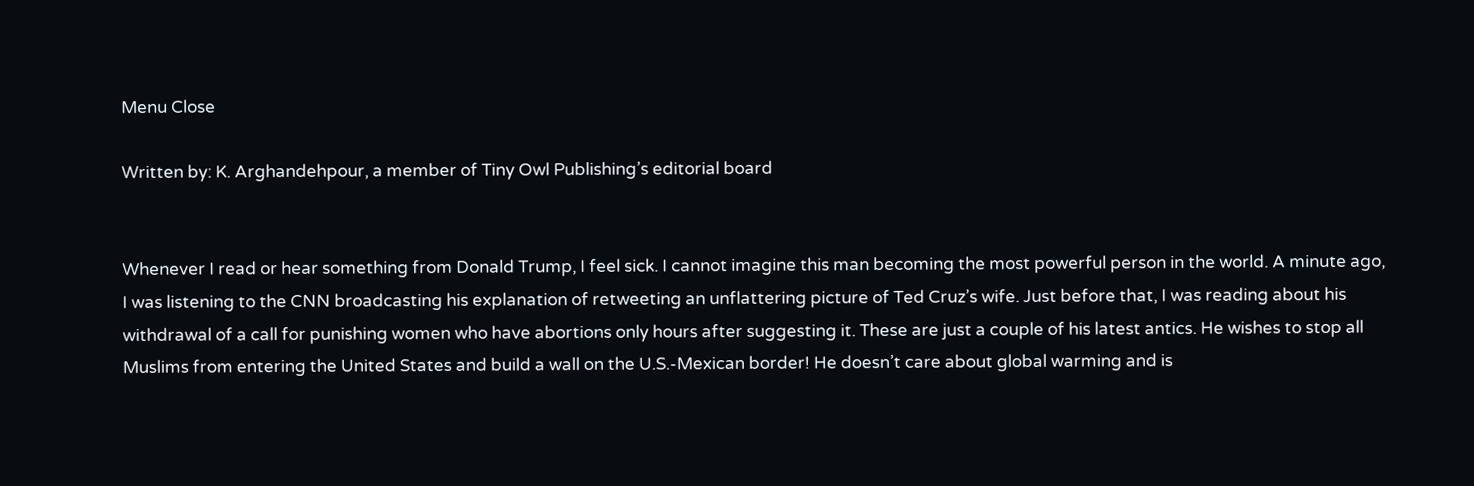Menu Close

Written by: K. Arghandehpour, a member of Tiny Owl Publishing’s editorial board


Whenever I read or hear something from Donald Trump, I feel sick. I cannot imagine this man becoming the most powerful person in the world. A minute ago, I was listening to the CNN broadcasting his explanation of retweeting an unflattering picture of Ted Cruz’s wife. Just before that, I was reading about his withdrawal of a call for punishing women who have abortions only hours after suggesting it. These are just a couple of his latest antics. He wishes to stop all Muslims from entering the United States and build a wall on the U.S.-Mexican border! He doesn’t care about global warming and is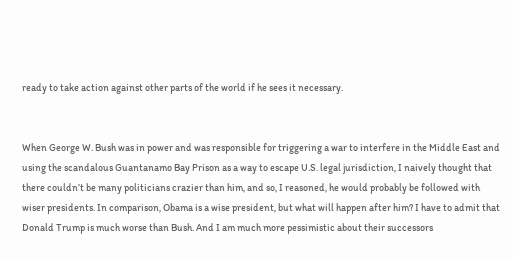ready to take action against other parts of the world if he sees it necessary.


When George W. Bush was in power and was responsible for triggering a war to interfere in the Middle East and using the scandalous Guantanamo Bay Prison as a way to escape U.S. legal jurisdiction, I naively thought that there couldn’t be many politicians crazier than him, and so, I reasoned, he would probably be followed with wiser presidents. In comparison, Obama is a wise president, but what will happen after him? I have to admit that Donald Trump is much worse than Bush. And I am much more pessimistic about their successors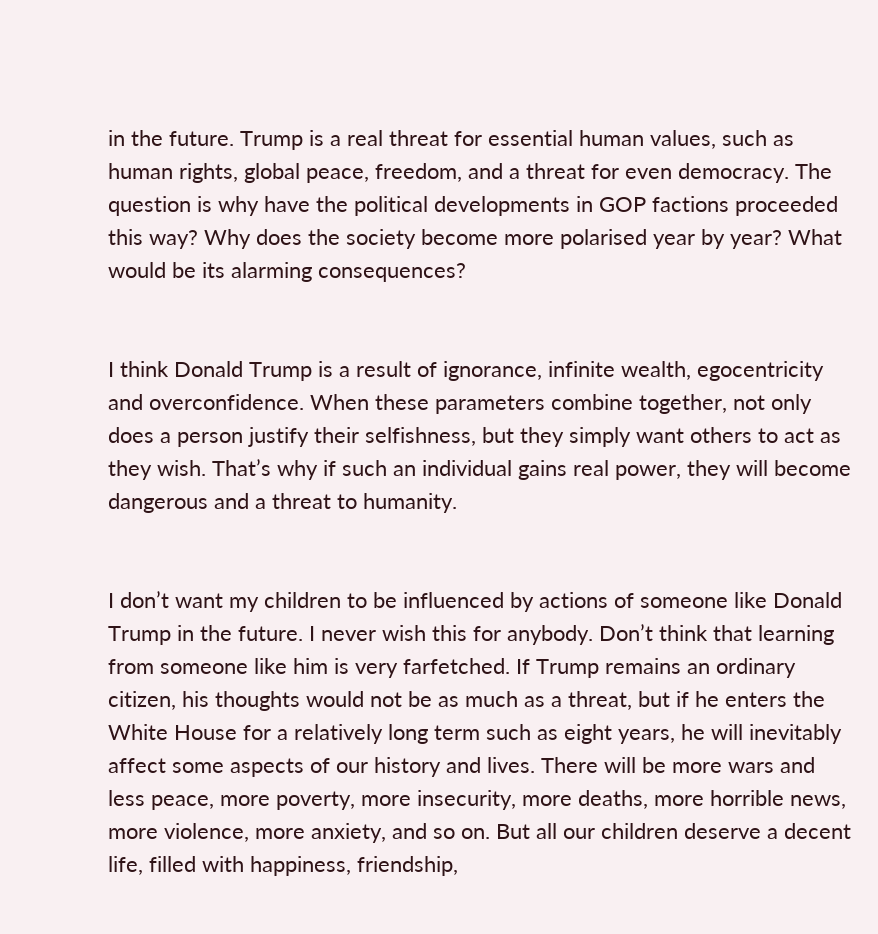in the future. Trump is a real threat for essential human values, such as human rights, global peace, freedom, and a threat for even democracy. The question is why have the political developments in GOP factions proceeded this way? Why does the society become more polarised year by year? What would be its alarming consequences?


I think Donald Trump is a result of ignorance, infinite wealth, egocentricity and overconfidence. When these parameters combine together, not only does a person justify their selfishness, but they simply want others to act as they wish. That’s why if such an individual gains real power, they will become dangerous and a threat to humanity.


I don’t want my children to be influenced by actions of someone like Donald Trump in the future. I never wish this for anybody. Don’t think that learning from someone like him is very farfetched. If Trump remains an ordinary citizen, his thoughts would not be as much as a threat, but if he enters the White House for a relatively long term such as eight years, he will inevitably affect some aspects of our history and lives. There will be more wars and less peace, more poverty, more insecurity, more deaths, more horrible news, more violence, more anxiety, and so on. But all our children deserve a decent life, filled with happiness, friendship,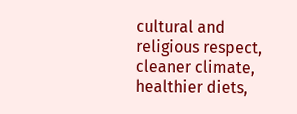cultural and religious respect, cleaner climate, healthier diets,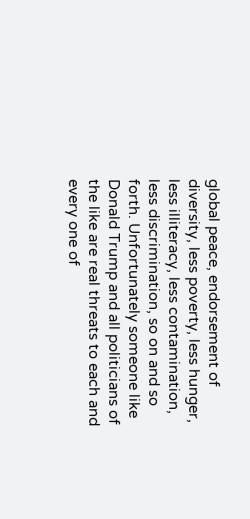global peace, endorsement of diversity, less poverty, less hunger, less illiteracy, less contamination, less discrimination, so on and so forth. Unfortunately someone like Donald Trump and all politicians of the like are real threats to each and every one of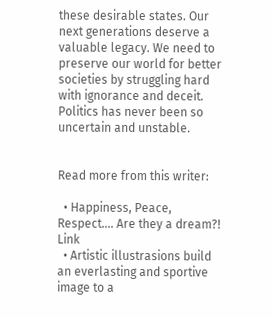these desirable states. Our next generations deserve a valuable legacy. We need to preserve our world for better societies by struggling hard with ignorance and deceit.  Politics has never been so uncertain and unstable.


Read more from this writer:

  • Happiness, Peace, Respect…. Are they a dream?! Link
  • Artistic illustrasions build an everlasting and sportive image to a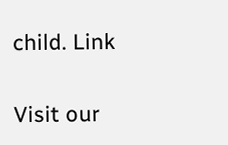child. Link


Visit our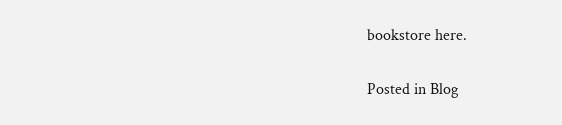bookstore here.


Posted in Blog